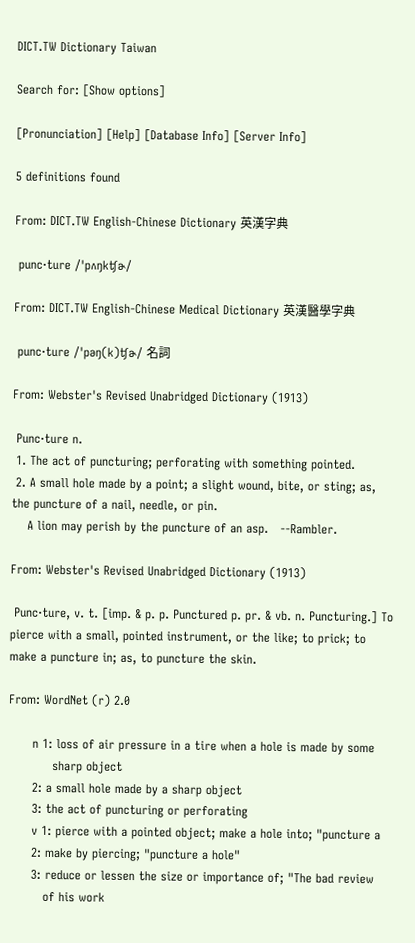DICT.TW Dictionary Taiwan

Search for: [Show options]

[Pronunciation] [Help] [Database Info] [Server Info]

5 definitions found

From: DICT.TW English-Chinese Dictionary 英漢字典

 punc·ture /ˈpʌŋkʧɚ/

From: DICT.TW English-Chinese Medical Dictionary 英漢醫學字典

 punc·ture /ˈpəŋ(k)ʧɚ/ 名詞

From: Webster's Revised Unabridged Dictionary (1913)

 Punc·ture n.
 1. The act of puncturing; perforating with something pointed.
 2. A small hole made by a point; a slight wound, bite, or sting; as, the puncture of a nail, needle, or pin.
    A lion may perish by the puncture of an asp.   --Rambler.

From: Webster's Revised Unabridged Dictionary (1913)

 Punc·ture, v. t. [imp. & p. p. Punctured p. pr. & vb. n. Puncturing.] To pierce with a small, pointed instrument, or the like; to prick; to make a puncture in; as, to puncture the skin.

From: WordNet (r) 2.0

      n 1: loss of air pressure in a tire when a hole is made by some
           sharp object
      2: a small hole made by a sharp object
      3: the act of puncturing or perforating
      v 1: pierce with a pointed object; make a hole into; "puncture a
      2: make by piercing; "puncture a hole"
      3: reduce or lessen the size or importance of; "The bad review
         of his work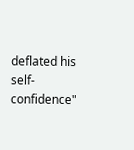deflated his self-confidence"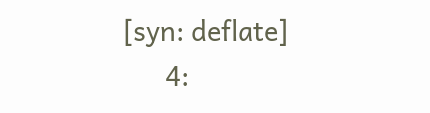[syn: deflate]
      4: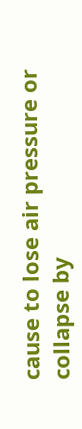cause to lose air pressure or collapse by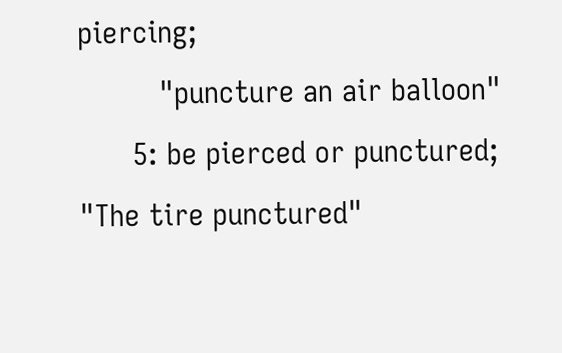piercing;
         "puncture an air balloon"
      5: be pierced or punctured; "The tire punctured"